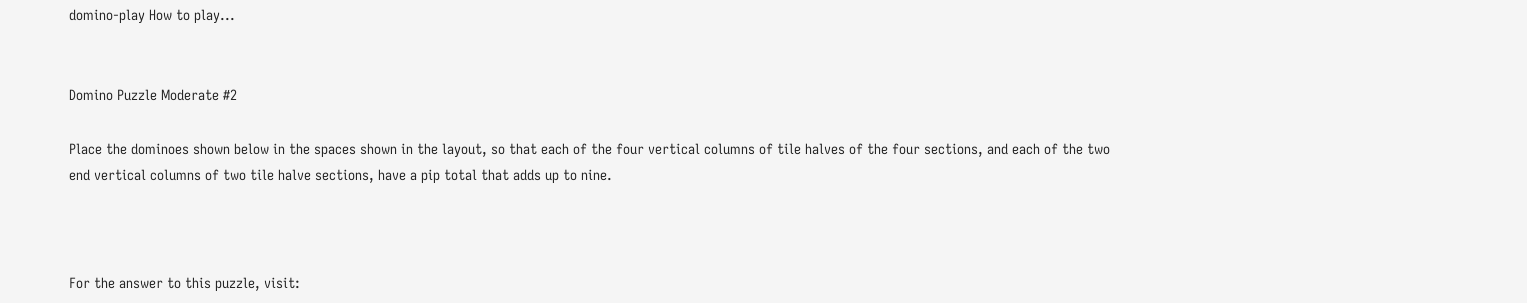domino-play How to play...


Domino Puzzle Moderate #2

Place the dominoes shown below in the spaces shown in the layout, so that each of the four vertical columns of tile halves of the four sections, and each of the two end vertical columns of two tile halve sections, have a pip total that adds up to nine.



For the answer to this puzzle, visit: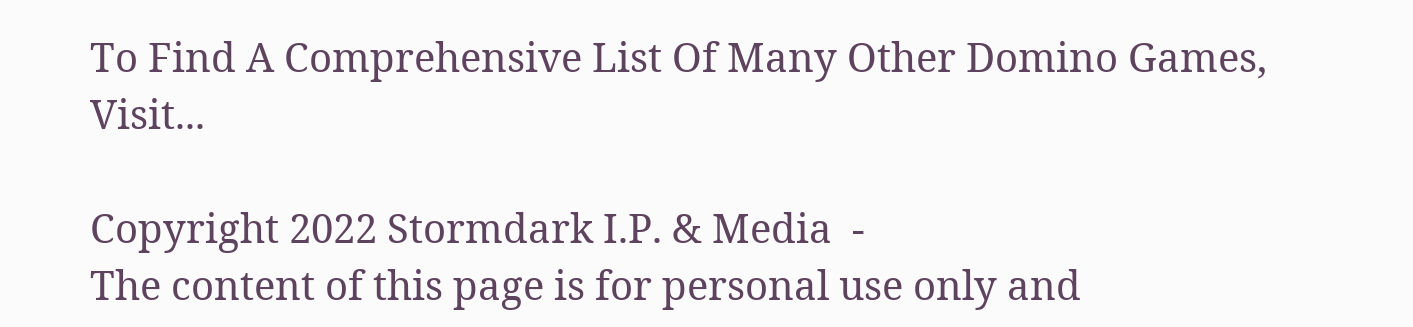To Find A Comprehensive List Of Many Other Domino Games, Visit...

Copyright 2022 Stormdark I.P. & Media  -
The content of this page is for personal use only and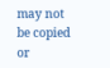may not be copied or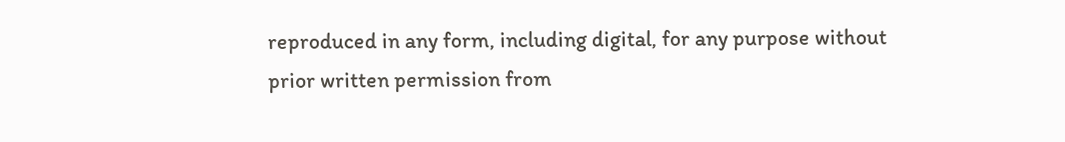reproduced in any form, including digital, for any purpose without prior written permission from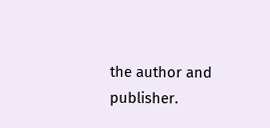the author and publisher.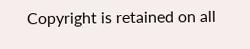Copyright is retained on all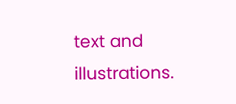text and illustrations.